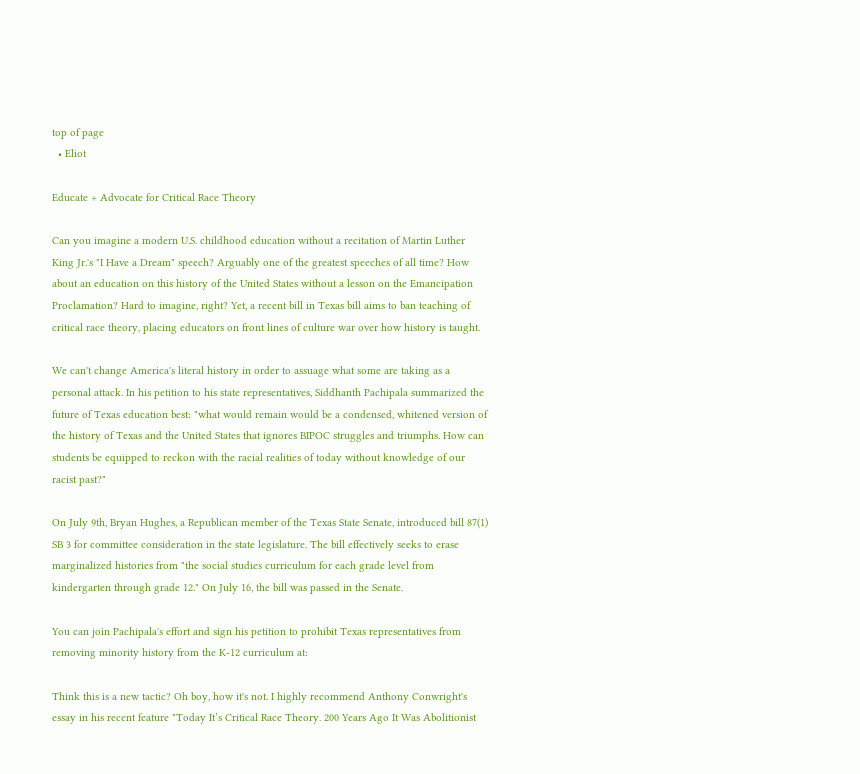top of page
  • Eliot

Educate + Advocate for Critical Race Theory

Can you imagine a modern U.S. childhood education without a recitation of Martin Luther King Jr.'s "I Have a Dream" speech? Arguably one of the greatest speeches of all time? How about an education on this history of the United States without a lesson on the Emancipation Proclamation? Hard to imagine, right? Yet, a recent bill in Texas bill aims to ban teaching of critical race theory, placing educators on front lines of culture war over how history is taught.

We can't change America's literal history in order to assuage what some are taking as a personal attack. In his petition to his state representatives, Siddhanth Pachipala summarized the future of Texas education best: "what would remain would be a condensed, whitened version of the history of Texas and the United States that ignores BIPOC struggles and triumphs. How can students be equipped to reckon with the racial realities of today without knowledge of our racist past?"

On July 9th, Bryan Hughes, a Republican member of the Texas State Senate, introduced bill 87(1) SB 3 for committee consideration in the state legislature. The bill effectively seeks to erase marginalized histories from "the social studies curriculum for each grade level from kindergarten through grade 12." On July 16, the bill was passed in the Senate.

You can join Pachipala's effort and sign his petition to prohibit Texas representatives from removing minority history from the K-12 curriculum at:

Think this is a new tactic? Oh boy, how it's not. I highly recommend Anthony Conwright's essay in his recent feature "Today It’s Critical Race Theory. 200 Years Ago It Was Abolitionist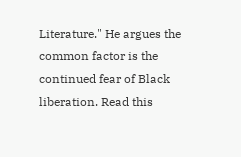Literature." He argues the common factor is the continued fear of Black liberation. Read this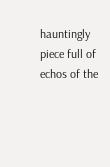hauntingly piece full of echos of the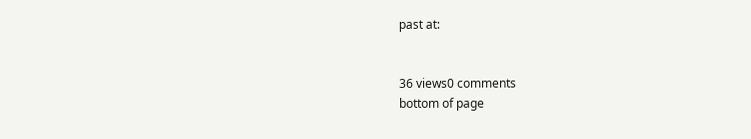past at:


36 views0 comments
bottom of page